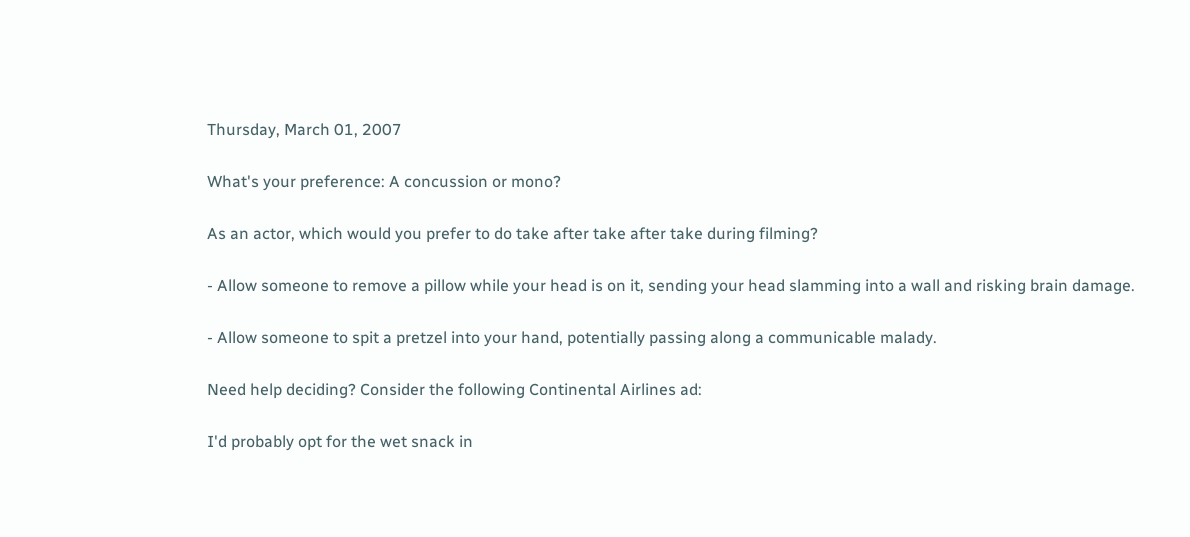Thursday, March 01, 2007

What's your preference: A concussion or mono?

As an actor, which would you prefer to do take after take after take during filming?

- Allow someone to remove a pillow while your head is on it, sending your head slamming into a wall and risking brain damage.

- Allow someone to spit a pretzel into your hand, potentially passing along a communicable malady.

Need help deciding? Consider the following Continental Airlines ad:

I'd probably opt for the wet snack in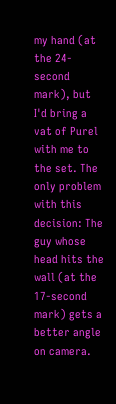my hand (at the 24-second mark), but I'd bring a vat of Purel with me to the set. The only problem with this decision: The guy whose head hits the wall (at the 17-second mark) gets a better angle on camera.